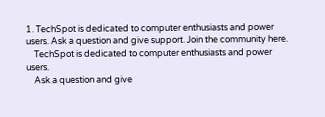1. TechSpot is dedicated to computer enthusiasts and power users. Ask a question and give support. Join the community here.
    TechSpot is dedicated to computer enthusiasts and power users.
    Ask a question and give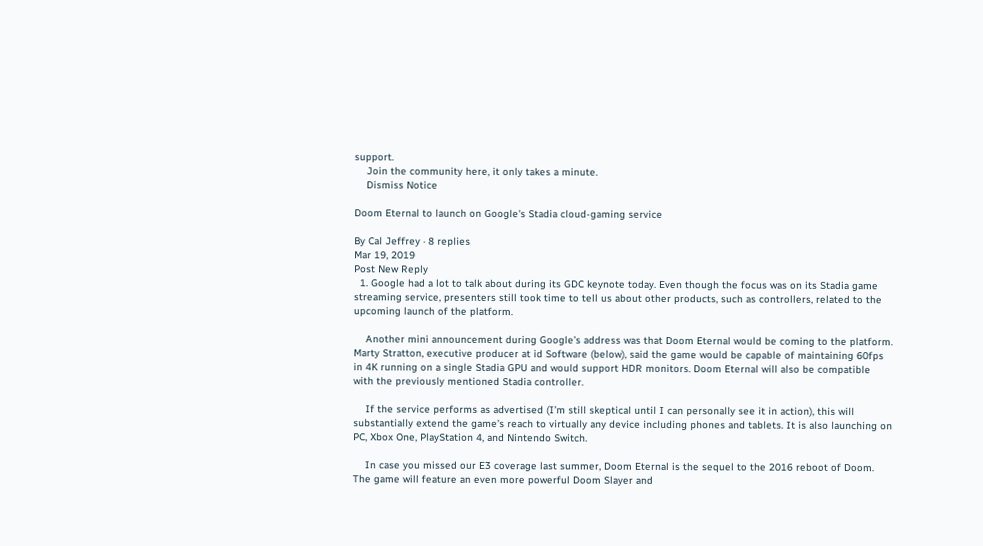support.
    Join the community here, it only takes a minute.
    Dismiss Notice

Doom Eternal to launch on Google's Stadia cloud-gaming service

By Cal Jeffrey · 8 replies
Mar 19, 2019
Post New Reply
  1. Google had a lot to talk about during its GDC keynote today. Even though the focus was on its Stadia game streaming service, presenters still took time to tell us about other products, such as controllers, related to the upcoming launch of the platform.

    Another mini announcement during Google’s address was that Doom Eternal would be coming to the platform. Marty Stratton, executive producer at id Software (below), said the game would be capable of maintaining 60fps in 4K running on a single Stadia GPU and would support HDR monitors. Doom Eternal will also be compatible with the previously mentioned Stadia controller.

    If the service performs as advertised (I’m still skeptical until I can personally see it in action), this will substantially extend the game’s reach to virtually any device including phones and tablets. It is also launching on PC, Xbox One, PlayStation 4, and Nintendo Switch.

    In case you missed our E3 coverage last summer, Doom Eternal is the sequel to the 2016 reboot of Doom. The game will feature an even more powerful Doom Slayer and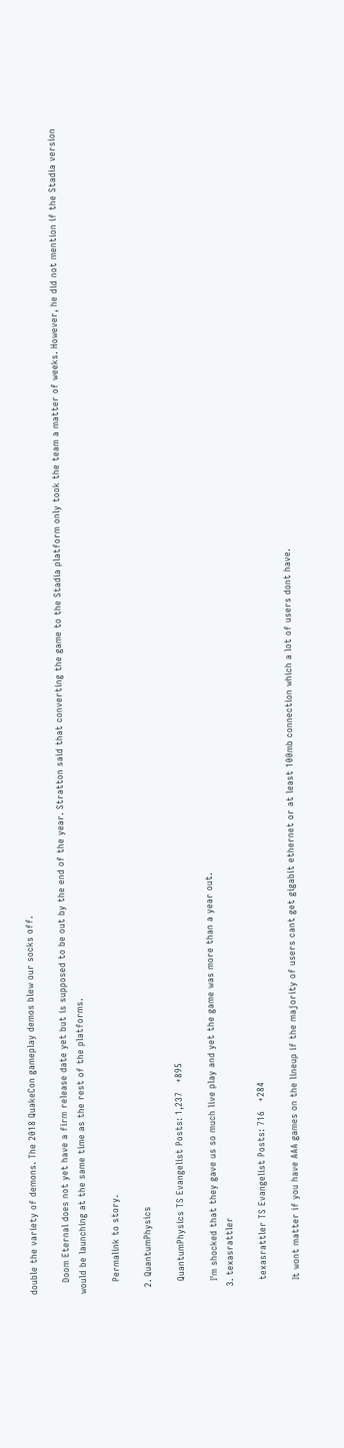double the variety of demons. The 2018 QuakeCon gameplay demos blew our socks off.

    Doom Eternal does not yet have a firm release date yet but is supposed to be out by the end of the year. Stratton said that converting the game to the Stadia platform only took the team a matter of weeks. However, he did not mention if the Stadia version would be launching at the same time as the rest of the platforms.

    Permalink to story.

  2. QuantumPhysics

    QuantumPhysics TS Evangelist Posts: 1,237   +895

    I'm shocked that they gave us so much live play and yet the game was more than a year out.
  3. texasrattler

    texasrattler TS Evangelist Posts: 716   +284

    It wont matter if you have AAA games on the lineup if the majority of users cant get gigabit ethernet or at least 100mb connection which a lot of users dont have.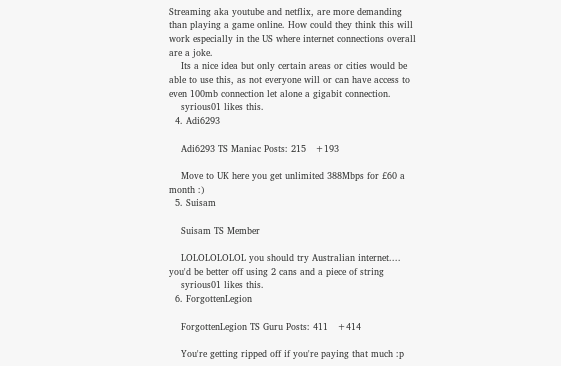Streaming aka youtube and netflix, are more demanding than playing a game online. How could they think this will work especially in the US where internet connections overall are a joke.
    Its a nice idea but only certain areas or cities would be able to use this, as not everyone will or can have access to even 100mb connection let alone a gigabit connection.
    syrious01 likes this.
  4. Adi6293

    Adi6293 TS Maniac Posts: 215   +193

    Move to UK here you get unlimited 388Mbps for £60 a month :)
  5. Suisam

    Suisam TS Member

    LOLOLOLOLOL you should try Australian internet.... you'd be better off using 2 cans and a piece of string
    syrious01 likes this.
  6. ForgottenLegion

    ForgottenLegion TS Guru Posts: 411   +414

    You're getting ripped off if you're paying that much :p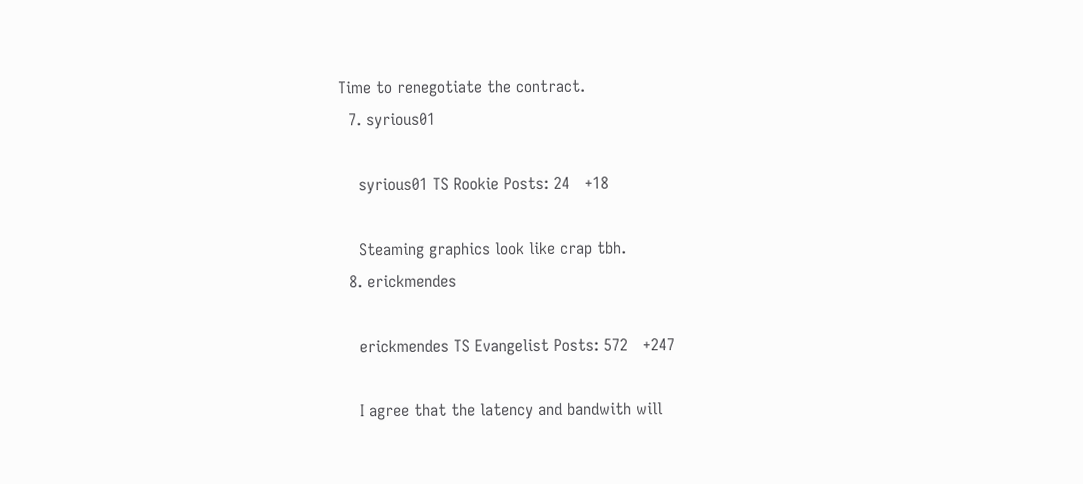Time to renegotiate the contract.
  7. syrious01

    syrious01 TS Rookie Posts: 24   +18

    Steaming graphics look like crap tbh.
  8. erickmendes

    erickmendes TS Evangelist Posts: 572   +247

    I agree that the latency and bandwith will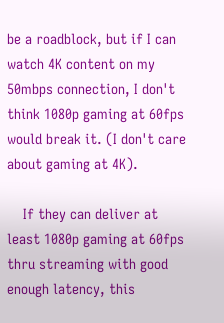be a roadblock, but if I can watch 4K content on my 50mbps connection, I don't think 1080p gaming at 60fps would break it. (I don't care about gaming at 4K).

    If they can deliver at least 1080p gaming at 60fps thru streaming with good enough latency, this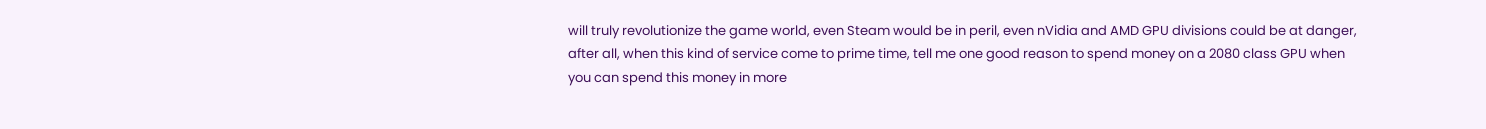will truly revolutionize the game world, even Steam would be in peril, even nVidia and AMD GPU divisions could be at danger, after all, when this kind of service come to prime time, tell me one good reason to spend money on a 2080 class GPU when you can spend this money in more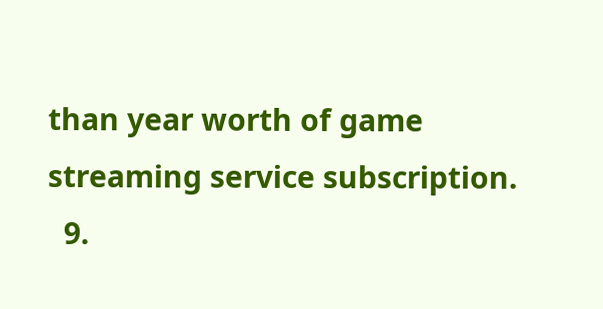than year worth of game streaming service subscription.
  9.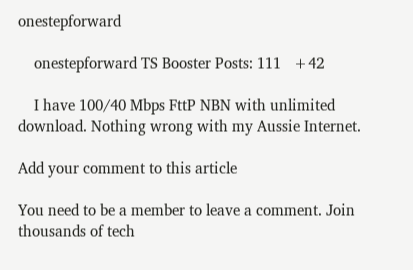onestepforward

    onestepforward TS Booster Posts: 111   +42

    I have 100/40 Mbps FttP NBN with unlimited download. Nothing wrong with my Aussie Internet.

Add your comment to this article

You need to be a member to leave a comment. Join thousands of tech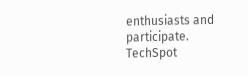enthusiasts and participate.
TechSpot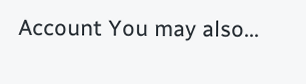Account You may also...